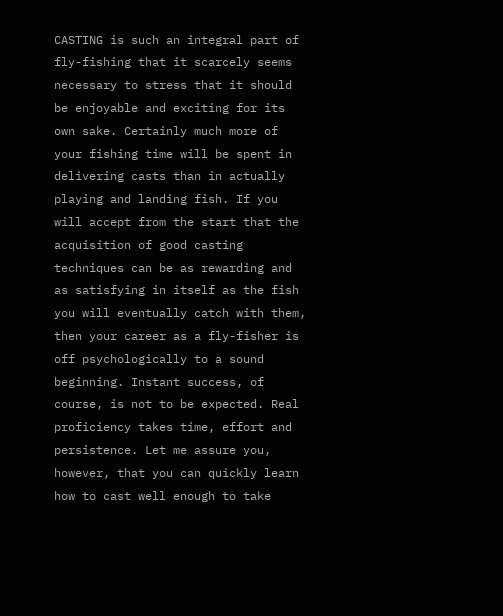CASTING is such an integral part of fly-fishing that it scarcely seems necessary to stress that it should be enjoyable and exciting for its own sake. Certainly much more of your fishing time will be spent in delivering casts than in actually playing and landing fish. If you will accept from the start that the acquisition of good casting techniques can be as rewarding and as satisfying in itself as the fish you will eventually catch with them, then your career as a fly-fisher is off psychologically to a sound beginning. Instant success, of course, is not to be expected. Real proficiency takes time, effort and persistence. Let me assure you, however, that you can quickly learn how to cast well enough to take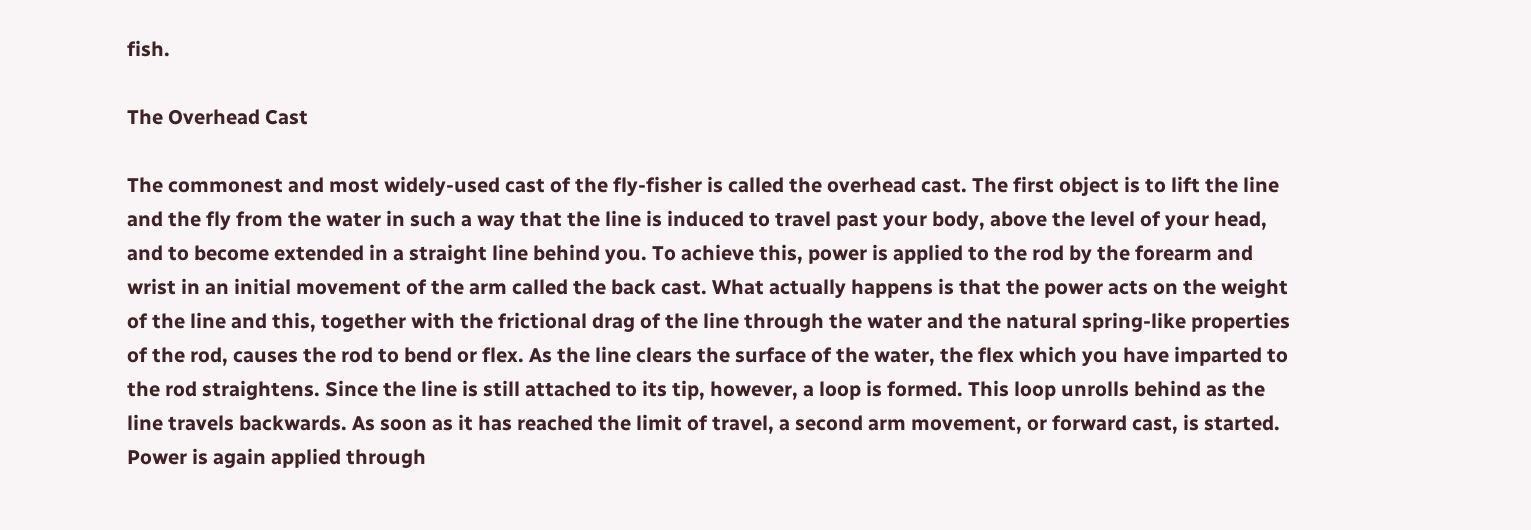fish.

The Overhead Cast

The commonest and most widely-used cast of the fly-fisher is called the overhead cast. The first object is to lift the line and the fly from the water in such a way that the line is induced to travel past your body, above the level of your head, and to become extended in a straight line behind you. To achieve this, power is applied to the rod by the forearm and wrist in an initial movement of the arm called the back cast. What actually happens is that the power acts on the weight of the line and this, together with the frictional drag of the line through the water and the natural spring-like properties of the rod, causes the rod to bend or flex. As the line clears the surface of the water, the flex which you have imparted to the rod straightens. Since the line is still attached to its tip, however, a loop is formed. This loop unrolls behind as the line travels backwards. As soon as it has reached the limit of travel, a second arm movement, or forward cast, is started. Power is again applied through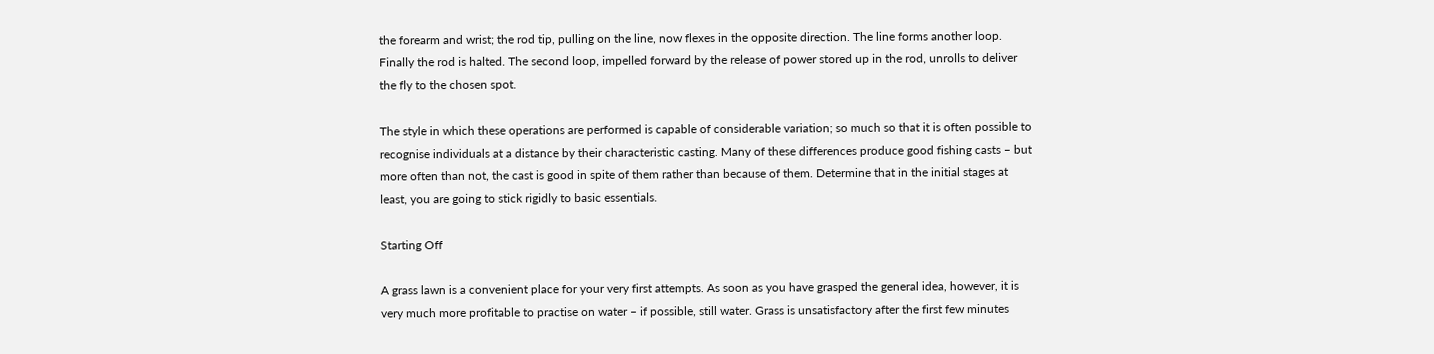the forearm and wrist; the rod tip, pulling on the line, now flexes in the opposite direction. The line forms another loop. Finally the rod is halted. The second loop, impelled forward by the release of power stored up in the rod, unrolls to deliver the fly to the chosen spot.

The style in which these operations are performed is capable of considerable variation; so much so that it is often possible to recognise individuals at a distance by their characteristic casting. Many of these differences produce good fishing casts – but more often than not, the cast is good in spite of them rather than because of them. Determine that in the initial stages at least, you are going to stick rigidly to basic essentials.

Starting Off

A grass lawn is a convenient place for your very first attempts. As soon as you have grasped the general idea, however, it is very much more profitable to practise on water – if possible, still water. Grass is unsatisfactory after the first few minutes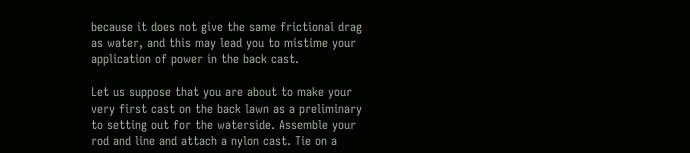because it does not give the same frictional drag as water, and this may lead you to mistime your application of power in the back cast.

Let us suppose that you are about to make your very first cast on the back lawn as a preliminary to setting out for the waterside. Assemble your rod and line and attach a nylon cast. Tie on a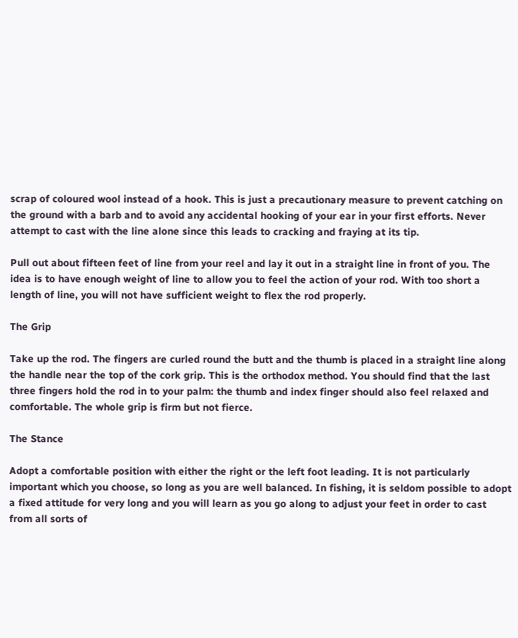scrap of coloured wool instead of a hook. This is just a precautionary measure to prevent catching on the ground with a barb and to avoid any accidental hooking of your ear in your first efforts. Never attempt to cast with the line alone since this leads to cracking and fraying at its tip.

Pull out about fifteen feet of line from your reel and lay it out in a straight line in front of you. The idea is to have enough weight of line to allow you to feel the action of your rod. With too short a length of line, you will not have sufficient weight to flex the rod properly.

The Grip

Take up the rod. The fingers are curled round the butt and the thumb is placed in a straight line along the handle near the top of the cork grip. This is the orthodox method. You should find that the last three fingers hold the rod in to your palm: the thumb and index finger should also feel relaxed and comfortable. The whole grip is firm but not fierce.

The Stance

Adopt a comfortable position with either the right or the left foot leading. It is not particularly important which you choose, so long as you are well balanced. In fishing, it is seldom possible to adopt a fixed attitude for very long and you will learn as you go along to adjust your feet in order to cast from all sorts of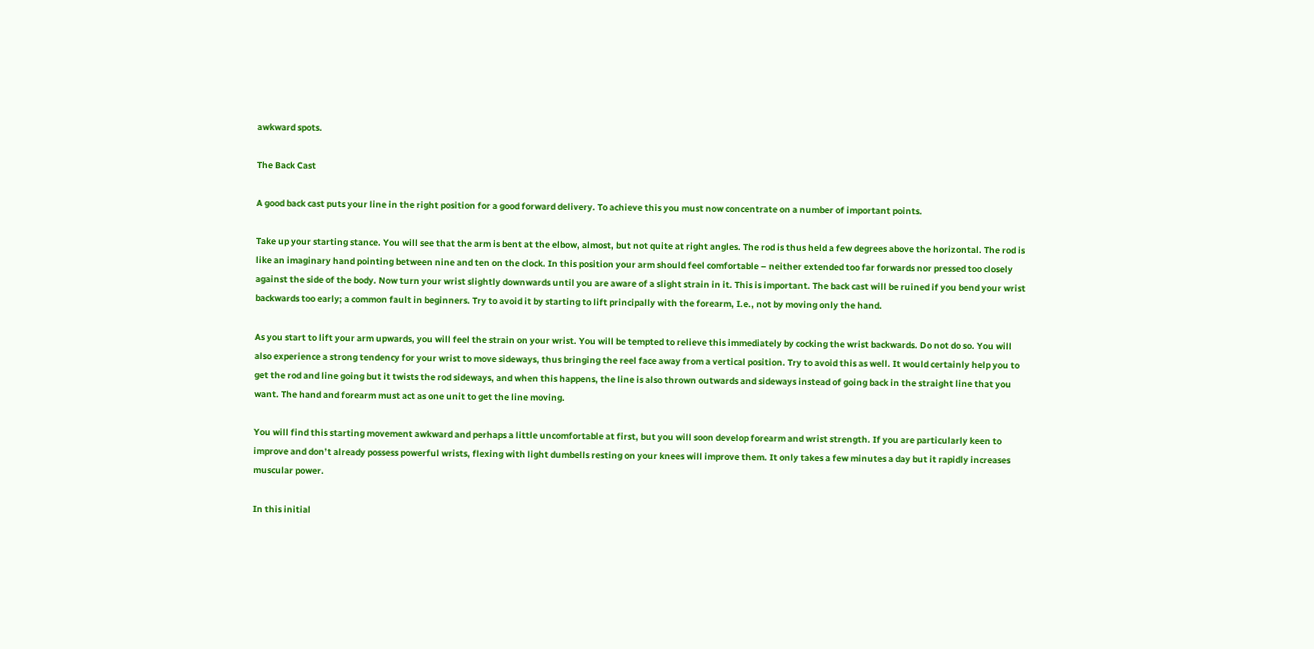awkward spots.

The Back Cast

A good back cast puts your line in the right position for a good forward delivery. To achieve this you must now concentrate on a number of important points.

Take up your starting stance. You will see that the arm is bent at the elbow, almost, but not quite at right angles. The rod is thus held a few degrees above the horizontal. The rod is like an imaginary hand pointing between nine and ten on the clock. In this position your arm should feel comfortable – neither extended too far forwards nor pressed too closely against the side of the body. Now turn your wrist slightly downwards until you are aware of a slight strain in it. This is important. The back cast will be ruined if you bend your wrist backwards too early; a common fault in beginners. Try to avoid it by starting to lift principally with the forearm, I.e., not by moving only the hand.

As you start to lift your arm upwards, you will feel the strain on your wrist. You will be tempted to relieve this immediately by cocking the wrist backwards. Do not do so. You will also experience a strong tendency for your wrist to move sideways, thus bringing the reel face away from a vertical position. Try to avoid this as well. It would certainly help you to get the rod and line going but it twists the rod sideways, and when this happens, the line is also thrown outwards and sideways instead of going back in the straight line that you want. The hand and forearm must act as one unit to get the line moving.

You will find this starting movement awkward and perhaps a little uncomfortable at first, but you will soon develop forearm and wrist strength. If you are particularly keen to improve and don’t already possess powerful wrists, flexing with light dumbells resting on your knees will improve them. It only takes a few minutes a day but it rapidly increases muscular power.

In this initial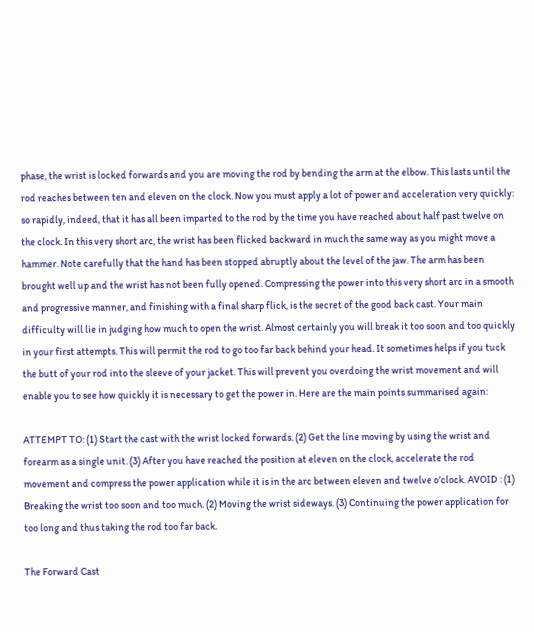phase, the wrist is locked forwards and you are moving the rod by bending the arm at the elbow. This lasts until the rod reaches between ten and eleven on the clock. Now you must apply a lot of power and acceleration very quickly: so rapidly, indeed, that it has all been imparted to the rod by the time you have reached about half past twelve on the clock. In this very short arc, the wrist has been flicked backward in much the same way as you might move a hammer. Note carefully that the hand has been stopped abruptly about the level of the jaw. The arm has been brought well up and the wrist has not been fully opened. Compressing the power into this very short arc in a smooth and progressive manner, and finishing with a final sharp flick, is the secret of the good back cast. Your main difficulty will lie in judging how much to open the wrist. Almost certainly you will break it too soon and too quickly in your first attempts. This will permit the rod to go too far back behind your head. It sometimes helps if you tuck the butt of your rod into the sleeve of your jacket. This will prevent you overdoing the wrist movement and will enable you to see how quickly it is necessary to get the power in. Here are the main points summarised again:

ATTEMPT TO: (1) Start the cast with the wrist locked forwards. (2) Get the line moving by using the wrist and forearm as a single unit. (3) After you have reached the position at eleven on the clock, accelerate the rod movement and compress the power application while it is in the arc between eleven and twelve o’clock. AVOID : (1) Breaking the wrist too soon and too much. (2) Moving the wrist sideways. (3) Continuing the power application for too long and thus taking the rod too far back.

The Forward Cast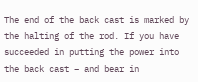The end of the back cast is marked by the halting of the rod. If you have succeeded in putting the power into the back cast – and bear in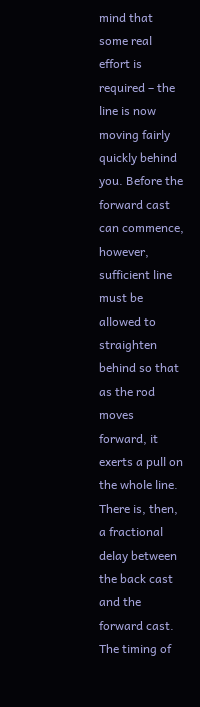mind that some real effort is required – the line is now moving fairly quickly behind you. Before the forward cast can commence, however, sufficient line must be allowed to straighten behind so that as the rod moves forward, it exerts a pull on the whole line. There is, then, a fractional delay between the back cast and the forward cast. The timing of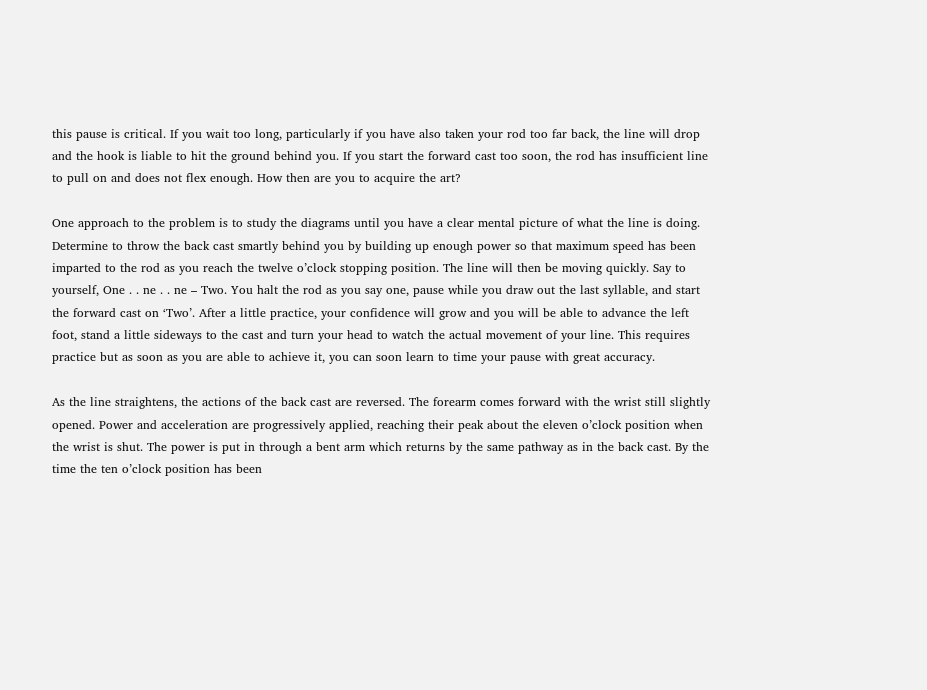this pause is critical. If you wait too long, particularly if you have also taken your rod too far back, the line will drop and the hook is liable to hit the ground behind you. If you start the forward cast too soon, the rod has insufficient line to pull on and does not flex enough. How then are you to acquire the art?

One approach to the problem is to study the diagrams until you have a clear mental picture of what the line is doing. Determine to throw the back cast smartly behind you by building up enough power so that maximum speed has been imparted to the rod as you reach the twelve o’clock stopping position. The line will then be moving quickly. Say to yourself, One . . ne . . ne – Two. You halt the rod as you say one, pause while you draw out the last syllable, and start the forward cast on ‘Two’. After a little practice, your confidence will grow and you will be able to advance the left foot, stand a little sideways to the cast and turn your head to watch the actual movement of your line. This requires practice but as soon as you are able to achieve it, you can soon learn to time your pause with great accuracy.

As the line straightens, the actions of the back cast are reversed. The forearm comes forward with the wrist still slightly opened. Power and acceleration are progressively applied, reaching their peak about the eleven o’clock position when the wrist is shut. The power is put in through a bent arm which returns by the same pathway as in the back cast. By the time the ten o’clock position has been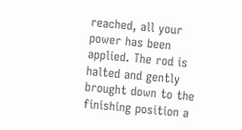reached, all your power has been applied. The rod is halted and gently brought down to the finishing position a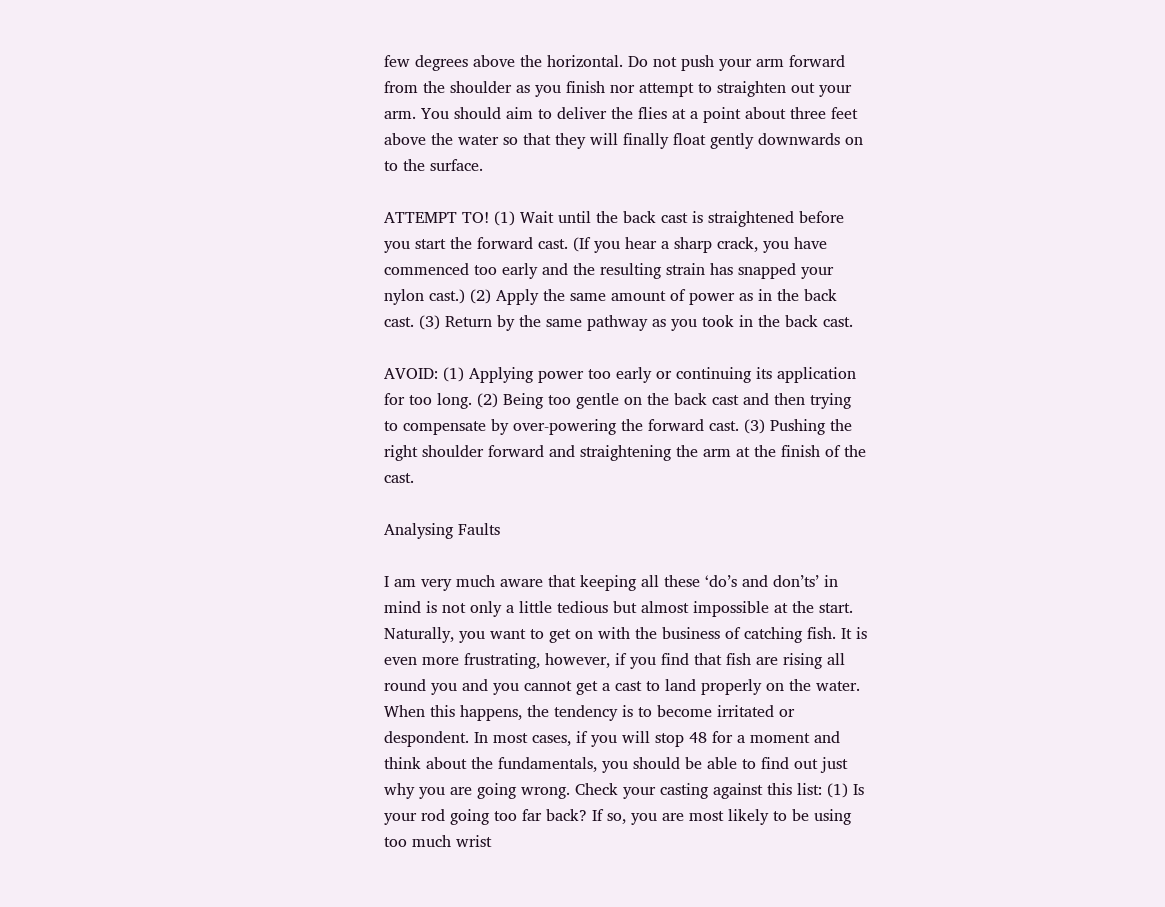few degrees above the horizontal. Do not push your arm forward from the shoulder as you finish nor attempt to straighten out your arm. You should aim to deliver the flies at a point about three feet above the water so that they will finally float gently downwards on to the surface.

ATTEMPT TO! (1) Wait until the back cast is straightened before you start the forward cast. (If you hear a sharp crack, you have commenced too early and the resulting strain has snapped your nylon cast.) (2) Apply the same amount of power as in the back cast. (3) Return by the same pathway as you took in the back cast.

AVOID: (1) Applying power too early or continuing its application for too long. (2) Being too gentle on the back cast and then trying to compensate by over-powering the forward cast. (3) Pushing the right shoulder forward and straightening the arm at the finish of the cast.

Analysing Faults

I am very much aware that keeping all these ‘do’s and don’ts’ in mind is not only a little tedious but almost impossible at the start. Naturally, you want to get on with the business of catching fish. It is even more frustrating, however, if you find that fish are rising all round you and you cannot get a cast to land properly on the water. When this happens, the tendency is to become irritated or despondent. In most cases, if you will stop 48 for a moment and think about the fundamentals, you should be able to find out just why you are going wrong. Check your casting against this list: (1) Is your rod going too far back? If so, you are most likely to be using too much wrist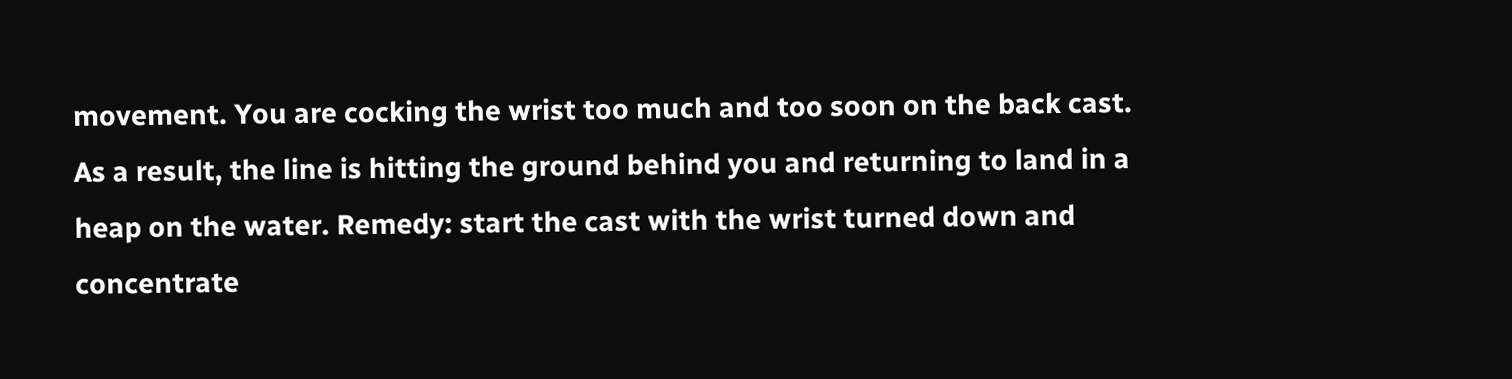movement. You are cocking the wrist too much and too soon on the back cast. As a result, the line is hitting the ground behind you and returning to land in a heap on the water. Remedy: start the cast with the wrist turned down and concentrate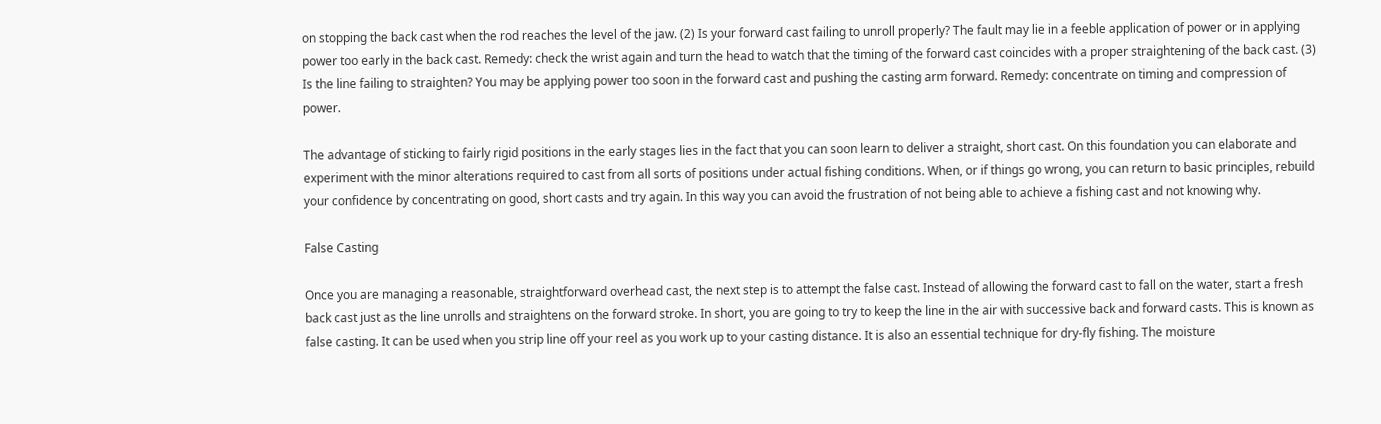on stopping the back cast when the rod reaches the level of the jaw. (2) Is your forward cast failing to unroll properly? The fault may lie in a feeble application of power or in applying power too early in the back cast. Remedy: check the wrist again and turn the head to watch that the timing of the forward cast coincides with a proper straightening of the back cast. (3) Is the line failing to straighten? You may be applying power too soon in the forward cast and pushing the casting arm forward. Remedy: concentrate on timing and compression of power.

The advantage of sticking to fairly rigid positions in the early stages lies in the fact that you can soon learn to deliver a straight, short cast. On this foundation you can elaborate and experiment with the minor alterations required to cast from all sorts of positions under actual fishing conditions. When, or if things go wrong, you can return to basic principles, rebuild your confidence by concentrating on good, short casts and try again. In this way you can avoid the frustration of not being able to achieve a fishing cast and not knowing why.

False Casting

Once you are managing a reasonable, straightforward overhead cast, the next step is to attempt the false cast. Instead of allowing the forward cast to fall on the water, start a fresh back cast just as the line unrolls and straightens on the forward stroke. In short, you are going to try to keep the line in the air with successive back and forward casts. This is known as false casting. It can be used when you strip line off your reel as you work up to your casting distance. It is also an essential technique for dry-fly fishing. The moisture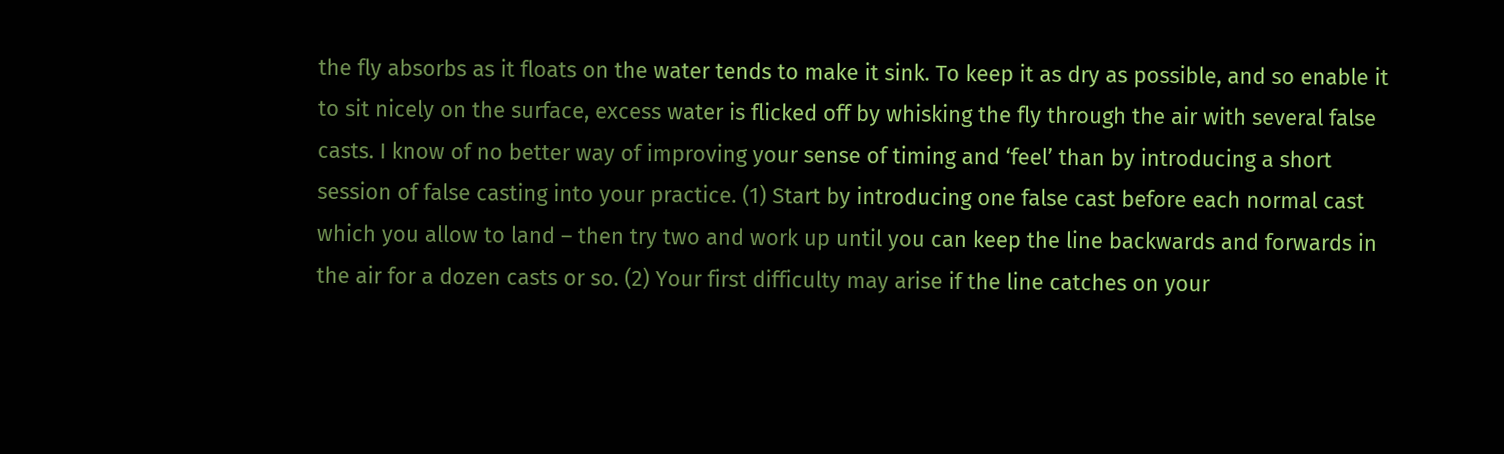the fly absorbs as it floats on the water tends to make it sink. To keep it as dry as possible, and so enable it to sit nicely on the surface, excess water is flicked off by whisking the fly through the air with several false casts. I know of no better way of improving your sense of timing and ‘feel’ than by introducing a short session of false casting into your practice. (1) Start by introducing one false cast before each normal cast which you allow to land – then try two and work up until you can keep the line backwards and forwards in the air for a dozen casts or so. (2) Your first difficulty may arise if the line catches on your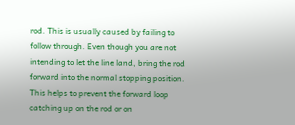rod. This is usually caused by failing to follow through. Even though you are not intending to let the line land, bring the rod forward into the normal stopping position. This helps to prevent the forward loop catching up on the rod or on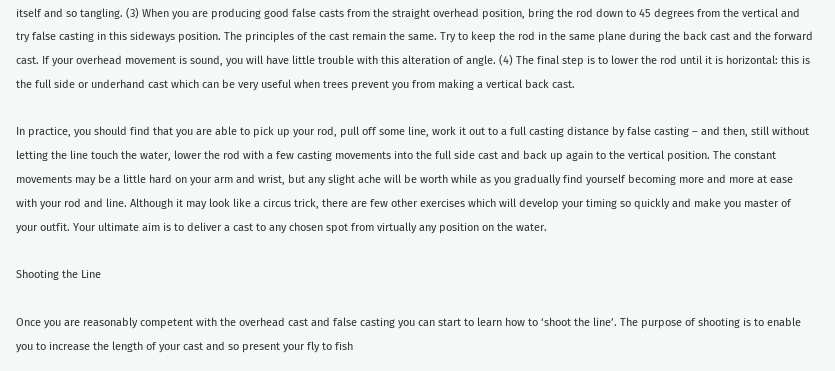itself and so tangling. (3) When you are producing good false casts from the straight overhead position, bring the rod down to 45 degrees from the vertical and try false casting in this sideways position. The principles of the cast remain the same. Try to keep the rod in the same plane during the back cast and the forward cast. If your overhead movement is sound, you will have little trouble with this alteration of angle. (4) The final step is to lower the rod until it is horizontal: this is the full side or underhand cast which can be very useful when trees prevent you from making a vertical back cast.

In practice, you should find that you are able to pick up your rod, pull off some line, work it out to a full casting distance by false casting – and then, still without letting the line touch the water, lower the rod with a few casting movements into the full side cast and back up again to the vertical position. The constant movements may be a little hard on your arm and wrist, but any slight ache will be worth while as you gradually find yourself becoming more and more at ease with your rod and line. Although it may look like a circus trick, there are few other exercises which will develop your timing so quickly and make you master of your outfit. Your ultimate aim is to deliver a cast to any chosen spot from virtually any position on the water.

Shooting the Line

Once you are reasonably competent with the overhead cast and false casting you can start to learn how to ‘shoot the line’. The purpose of shooting is to enable you to increase the length of your cast and so present your fly to fish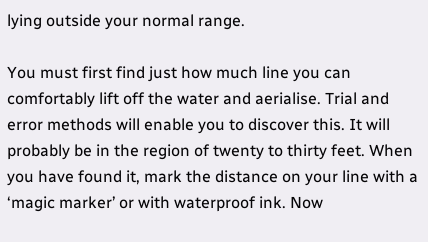lying outside your normal range.

You must first find just how much line you can comfortably lift off the water and aerialise. Trial and error methods will enable you to discover this. It will probably be in the region of twenty to thirty feet. When you have found it, mark the distance on your line with a ‘magic marker’ or with waterproof ink. Now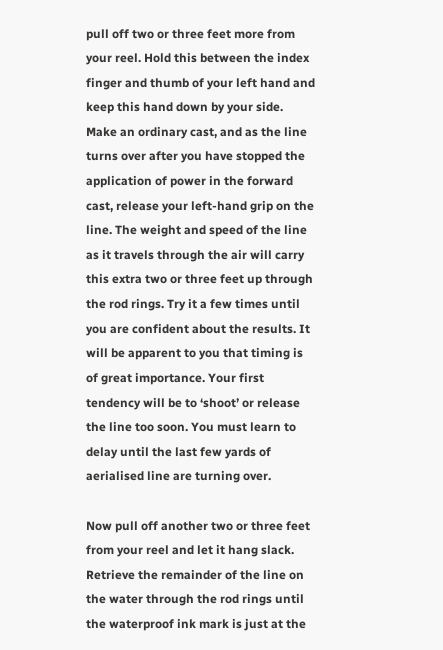pull off two or three feet more from your reel. Hold this between the index finger and thumb of your left hand and keep this hand down by your side. Make an ordinary cast, and as the line turns over after you have stopped the application of power in the forward cast, release your left-hand grip on the line. The weight and speed of the line as it travels through the air will carry this extra two or three feet up through the rod rings. Try it a few times until you are confident about the results. It will be apparent to you that timing is of great importance. Your first tendency will be to ‘shoot’ or release the line too soon. You must learn to delay until the last few yards of aerialised line are turning over.

Now pull off another two or three feet from your reel and let it hang slack. Retrieve the remainder of the line on the water through the rod rings until the waterproof ink mark is just at the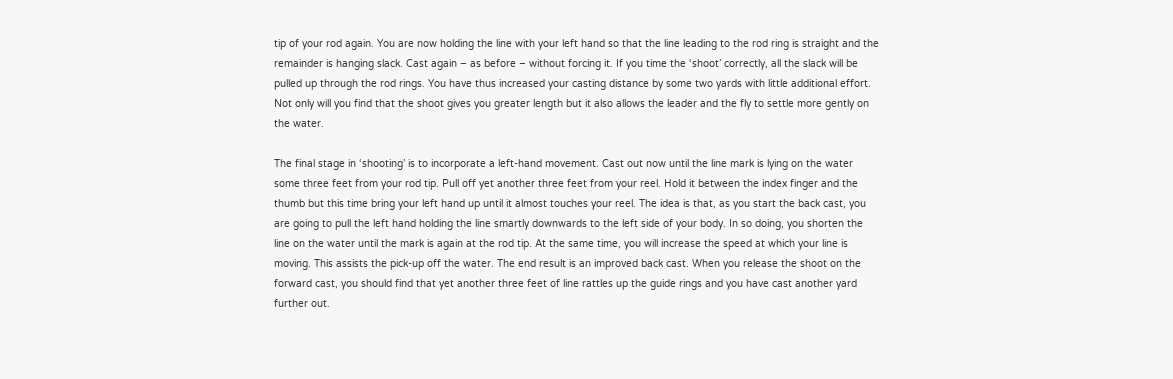tip of your rod again. You are now holding the line with your left hand so that the line leading to the rod ring is straight and the remainder is hanging slack. Cast again – as before – without forcing it. If you time the ‘shoot’ correctly, all the slack will be pulled up through the rod rings. You have thus increased your casting distance by some two yards with little additional effort. Not only will you find that the shoot gives you greater length but it also allows the leader and the fly to settle more gently on the water.

The final stage in ‘shooting’ is to incorporate a left-hand movement. Cast out now until the line mark is lying on the water some three feet from your rod tip. Pull off yet another three feet from your reel. Hold it between the index finger and the thumb but this time bring your left hand up until it almost touches your reel. The idea is that, as you start the back cast, you are going to pull the left hand holding the line smartly downwards to the left side of your body. In so doing, you shorten the line on the water until the mark is again at the rod tip. At the same time, you will increase the speed at which your line is moving. This assists the pick-up off the water. The end result is an improved back cast. When you release the shoot on the forward cast, you should find that yet another three feet of line rattles up the guide rings and you have cast another yard further out.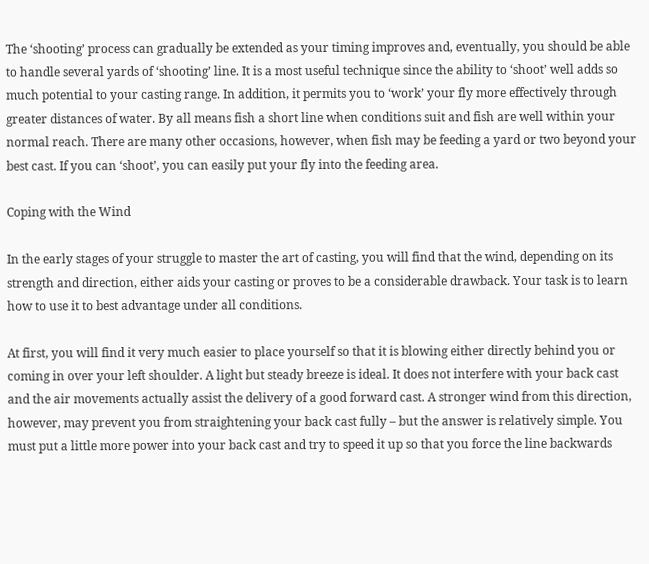The ‘shooting’ process can gradually be extended as your timing improves and, eventually, you should be able to handle several yards of ‘shooting’ line. It is a most useful technique since the ability to ‘shoot’ well adds so much potential to your casting range. In addition, it permits you to ‘work’ your fly more effectively through greater distances of water. By all means fish a short line when conditions suit and fish are well within your normal reach. There are many other occasions, however, when fish may be feeding a yard or two beyond your best cast. If you can ‘shoot’, you can easily put your fly into the feeding area.

Coping with the Wind

In the early stages of your struggle to master the art of casting, you will find that the wind, depending on its strength and direction, either aids your casting or proves to be a considerable drawback. Your task is to learn how to use it to best advantage under all conditions.

At first, you will find it very much easier to place yourself so that it is blowing either directly behind you or coming in over your left shoulder. A light but steady breeze is ideal. It does not interfere with your back cast and the air movements actually assist the delivery of a good forward cast. A stronger wind from this direction, however, may prevent you from straightening your back cast fully – but the answer is relatively simple. You must put a little more power into your back cast and try to speed it up so that you force the line backwards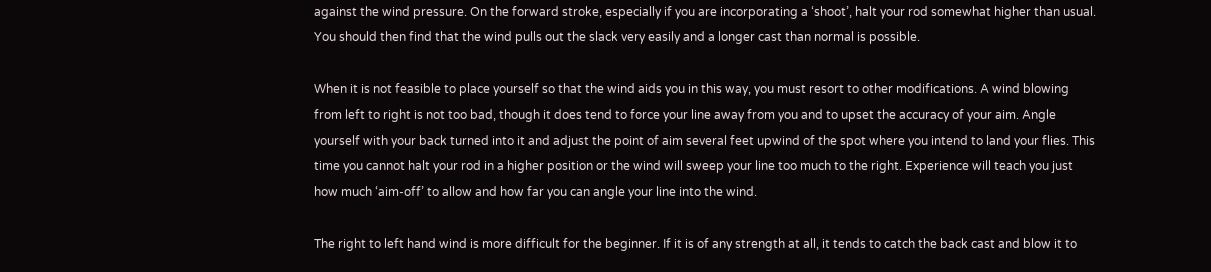against the wind pressure. On the forward stroke, especially if you are incorporating a ‘shoot’, halt your rod somewhat higher than usual. You should then find that the wind pulls out the slack very easily and a longer cast than normal is possible.

When it is not feasible to place yourself so that the wind aids you in this way, you must resort to other modifications. A wind blowing from left to right is not too bad, though it does tend to force your line away from you and to upset the accuracy of your aim. Angle yourself with your back turned into it and adjust the point of aim several feet upwind of the spot where you intend to land your flies. This time you cannot halt your rod in a higher position or the wind will sweep your line too much to the right. Experience will teach you just how much ‘aim-off’ to allow and how far you can angle your line into the wind.

The right to left hand wind is more difficult for the beginner. If it is of any strength at all, it tends to catch the back cast and blow it to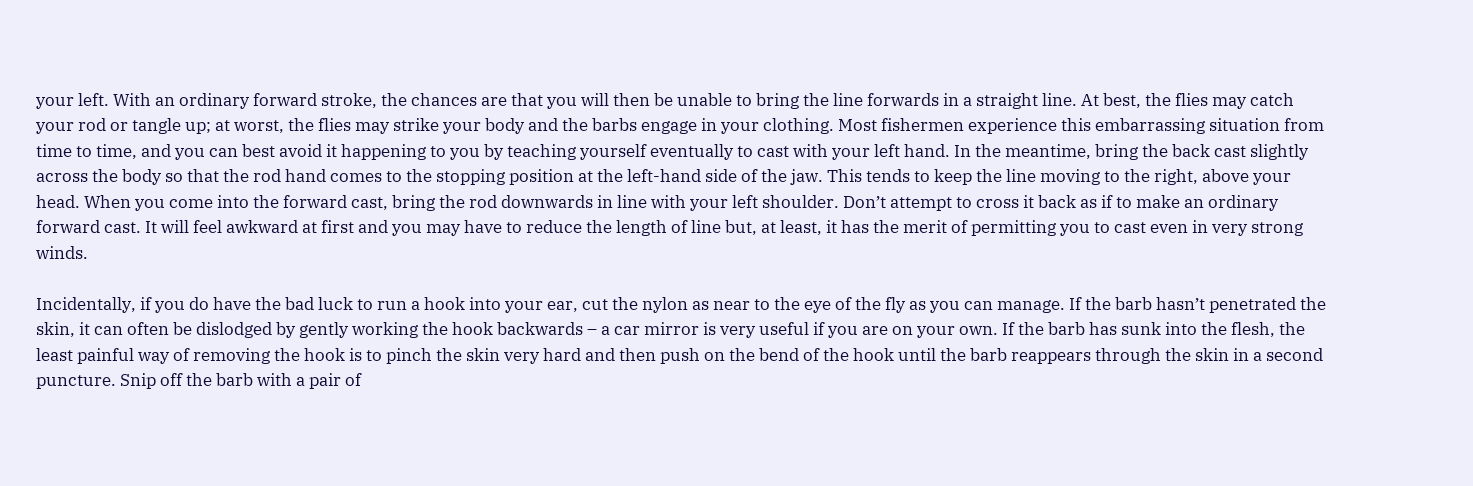your left. With an ordinary forward stroke, the chances are that you will then be unable to bring the line forwards in a straight line. At best, the flies may catch your rod or tangle up; at worst, the flies may strike your body and the barbs engage in your clothing. Most fishermen experience this embarrassing situation from time to time, and you can best avoid it happening to you by teaching yourself eventually to cast with your left hand. In the meantime, bring the back cast slightly across the body so that the rod hand comes to the stopping position at the left-hand side of the jaw. This tends to keep the line moving to the right, above your head. When you come into the forward cast, bring the rod downwards in line with your left shoulder. Don’t attempt to cross it back as if to make an ordinary forward cast. It will feel awkward at first and you may have to reduce the length of line but, at least, it has the merit of permitting you to cast even in very strong winds.

Incidentally, if you do have the bad luck to run a hook into your ear, cut the nylon as near to the eye of the fly as you can manage. If the barb hasn’t penetrated the skin, it can often be dislodged by gently working the hook backwards – a car mirror is very useful if you are on your own. If the barb has sunk into the flesh, the least painful way of removing the hook is to pinch the skin very hard and then push on the bend of the hook until the barb reappears through the skin in a second puncture. Snip off the barb with a pair of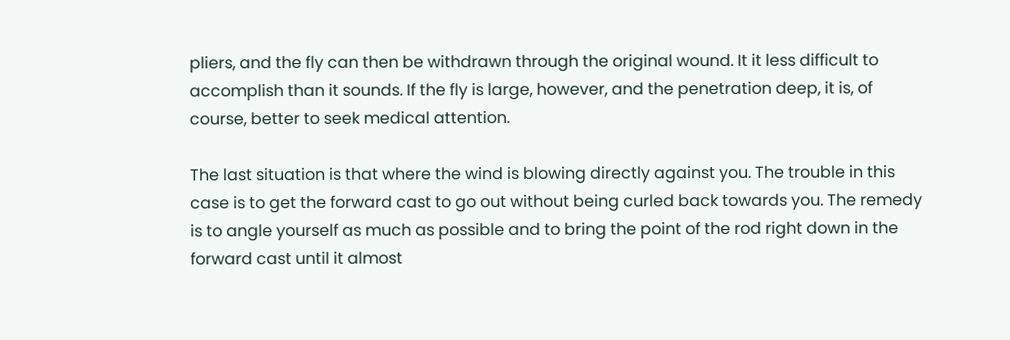pliers, and the fly can then be withdrawn through the original wound. It it less difficult to accomplish than it sounds. If the fly is large, however, and the penetration deep, it is, of course, better to seek medical attention.

The last situation is that where the wind is blowing directly against you. The trouble in this case is to get the forward cast to go out without being curled back towards you. The remedy is to angle yourself as much as possible and to bring the point of the rod right down in the forward cast until it almost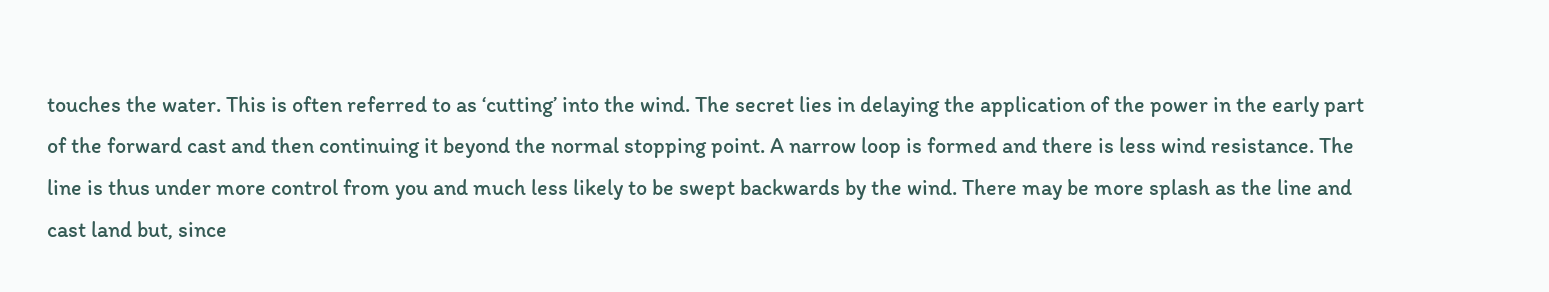touches the water. This is often referred to as ‘cutting’ into the wind. The secret lies in delaying the application of the power in the early part of the forward cast and then continuing it beyond the normal stopping point. A narrow loop is formed and there is less wind resistance. The line is thus under more control from you and much less likely to be swept backwards by the wind. There may be more splash as the line and cast land but, since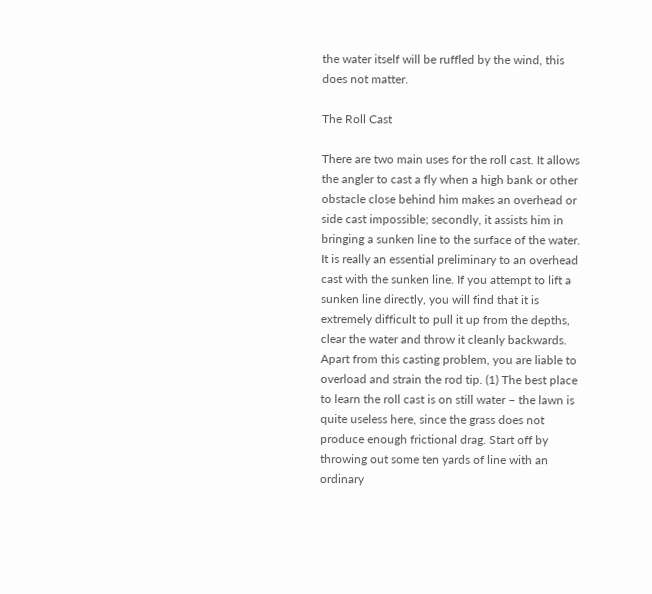the water itself will be ruffled by the wind, this does not matter.

The Roll Cast

There are two main uses for the roll cast. It allows the angler to cast a fly when a high bank or other obstacle close behind him makes an overhead or side cast impossible; secondly, it assists him in bringing a sunken line to the surface of the water. It is really an essential preliminary to an overhead cast with the sunken line. If you attempt to lift a sunken line directly, you will find that it is extremely difficult to pull it up from the depths, clear the water and throw it cleanly backwards. Apart from this casting problem, you are liable to overload and strain the rod tip. (1) The best place to learn the roll cast is on still water – the lawn is quite useless here, since the grass does not produce enough frictional drag. Start off by throwing out some ten yards of line with an ordinary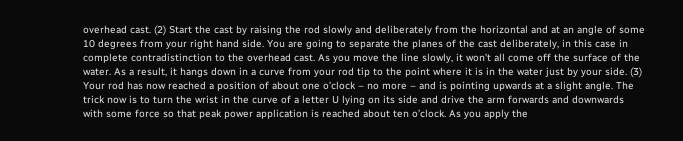overhead cast. (2) Start the cast by raising the rod slowly and deliberately from the horizontal and at an angle of some 10 degrees from your right hand side. You are going to separate the planes of the cast deliberately, in this case in complete contradistinction to the overhead cast. As you move the line slowly, it won’t all come off the surface of the water. As a result, it hangs down in a curve from your rod tip to the point where it is in the water just by your side. (3) Your rod has now reached a position of about one o’clock – no more – and is pointing upwards at a slight angle. The trick now is to turn the wrist in the curve of a letter U lying on its side and drive the arm forwards and downwards with some force so that peak power application is reached about ten o’clock. As you apply the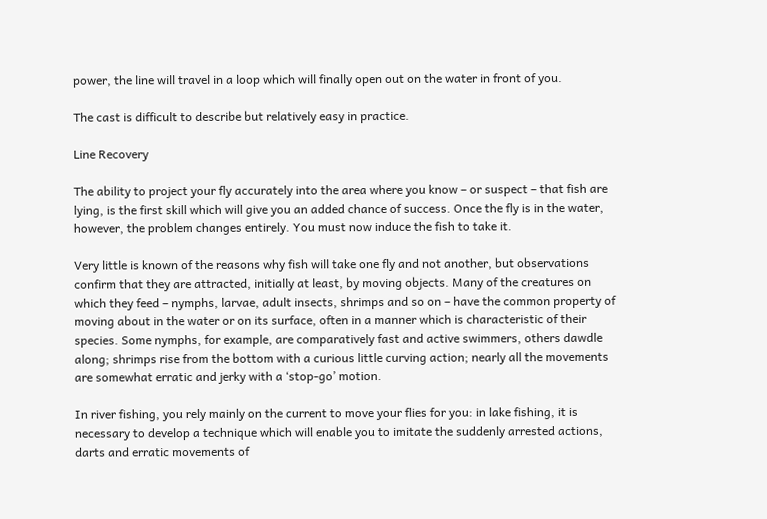power, the line will travel in a loop which will finally open out on the water in front of you.

The cast is difficult to describe but relatively easy in practice.

Line Recovery

The ability to project your fly accurately into the area where you know – or suspect – that fish are lying, is the first skill which will give you an added chance of success. Once the fly is in the water, however, the problem changes entirely. You must now induce the fish to take it.

Very little is known of the reasons why fish will take one fly and not another, but observations confirm that they are attracted, initially at least, by moving objects. Many of the creatures on which they feed – nymphs, larvae, adult insects, shrimps and so on – have the common property of moving about in the water or on its surface, often in a manner which is characteristic of their species. Some nymphs, for example, are comparatively fast and active swimmers, others dawdle along; shrimps rise from the bottom with a curious little curving action; nearly all the movements are somewhat erratic and jerky with a ‘stop-go’ motion.

In river fishing, you rely mainly on the current to move your flies for you: in lake fishing, it is necessary to develop a technique which will enable you to imitate the suddenly arrested actions, darts and erratic movements of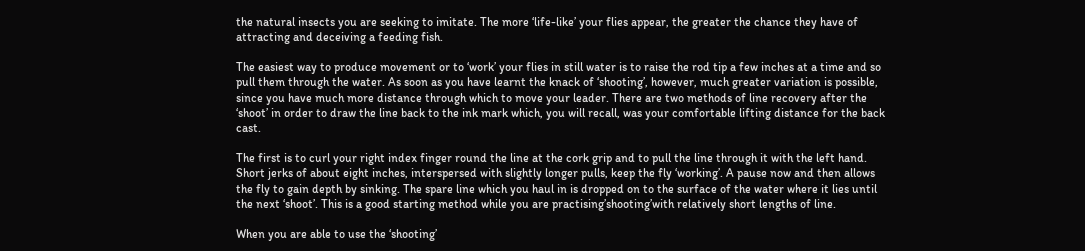the natural insects you are seeking to imitate. The more ‘life-like’ your flies appear, the greater the chance they have of attracting and deceiving a feeding fish.

The easiest way to produce movement or to ‘work’ your flies in still water is to raise the rod tip a few inches at a time and so pull them through the water. As soon as you have learnt the knack of ‘shooting’, however, much greater variation is possible, since you have much more distance through which to move your leader. There are two methods of line recovery after the ‘shoot’ in order to draw the line back to the ink mark which, you will recall, was your comfortable lifting distance for the back cast.

The first is to curl your right index finger round the line at the cork grip and to pull the line through it with the left hand. Short jerks of about eight inches, interspersed with slightly longer pulls, keep the fly ‘working’. A pause now and then allows the fly to gain depth by sinking. The spare line which you haul in is dropped on to the surface of the water where it lies until the next ‘shoot’. This is a good starting method while you are practising’shooting’with relatively short lengths of line.

When you are able to use the ‘shooting’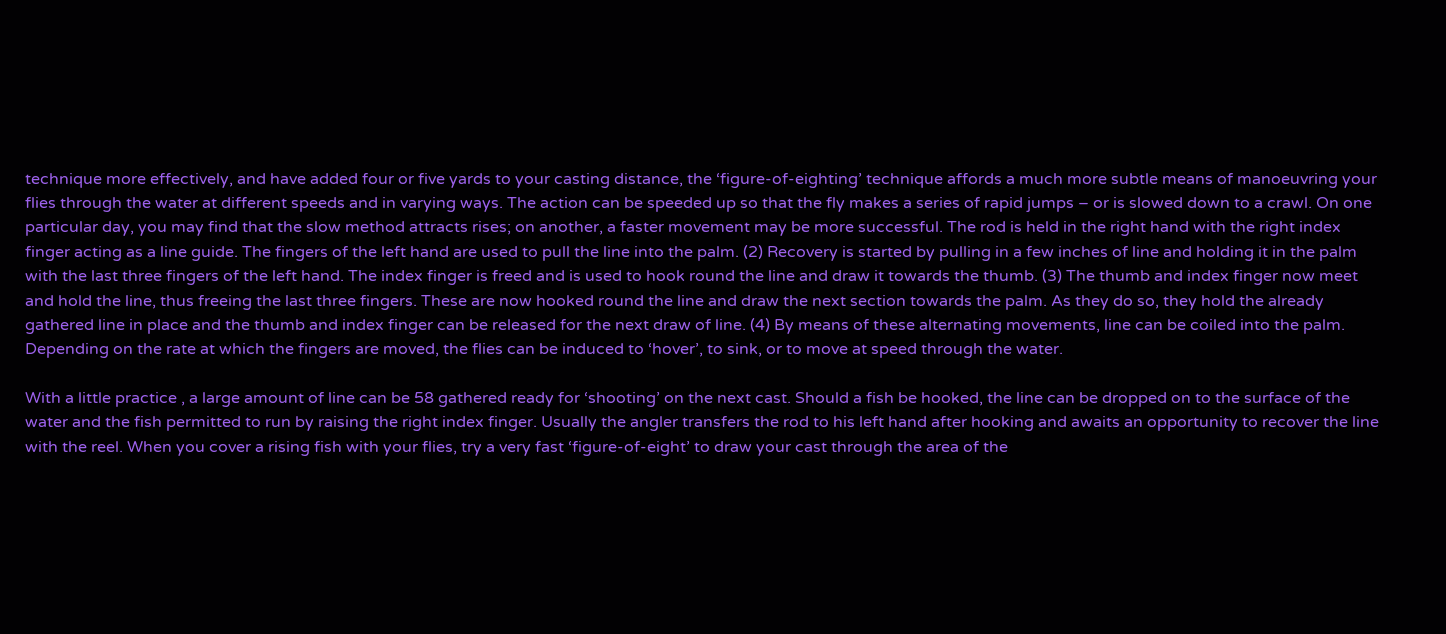technique more effectively, and have added four or five yards to your casting distance, the ‘figure-of-eighting’ technique affords a much more subtle means of manoeuvring your flies through the water at different speeds and in varying ways. The action can be speeded up so that the fly makes a series of rapid jumps – or is slowed down to a crawl. On one particular day, you may find that the slow method attracts rises; on another, a faster movement may be more successful. The rod is held in the right hand with the right index finger acting as a line guide. The fingers of the left hand are used to pull the line into the palm. (2) Recovery is started by pulling in a few inches of line and holding it in the palm with the last three fingers of the left hand. The index finger is freed and is used to hook round the line and draw it towards the thumb. (3) The thumb and index finger now meet and hold the line, thus freeing the last three fingers. These are now hooked round the line and draw the next section towards the palm. As they do so, they hold the already gathered line in place and the thumb and index finger can be released for the next draw of line. (4) By means of these alternating movements, line can be coiled into the palm. Depending on the rate at which the fingers are moved, the flies can be induced to ‘hover’, to sink, or to move at speed through the water.

With a little practice , a large amount of line can be 58 gathered ready for ‘shooting’ on the next cast. Should a fish be hooked, the line can be dropped on to the surface of the water and the fish permitted to run by raising the right index finger. Usually the angler transfers the rod to his left hand after hooking and awaits an opportunity to recover the line with the reel. When you cover a rising fish with your flies, try a very fast ‘figure-of-eight’ to draw your cast through the area of the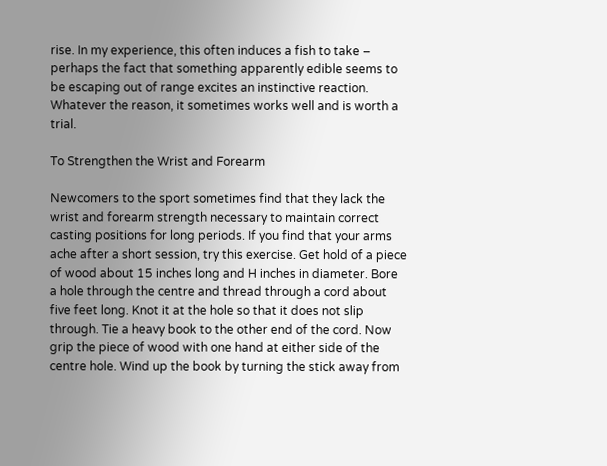rise. In my experience, this often induces a fish to take – perhaps the fact that something apparently edible seems to be escaping out of range excites an instinctive reaction. Whatever the reason, it sometimes works well and is worth a trial.

To Strengthen the Wrist and Forearm

Newcomers to the sport sometimes find that they lack the wrist and forearm strength necessary to maintain correct casting positions for long periods. If you find that your arms ache after a short session, try this exercise. Get hold of a piece of wood about 15 inches long and H inches in diameter. Bore a hole through the centre and thread through a cord about five feet long. Knot it at the hole so that it does not slip through. Tie a heavy book to the other end of the cord. Now grip the piece of wood with one hand at either side of the centre hole. Wind up the book by turning the stick away from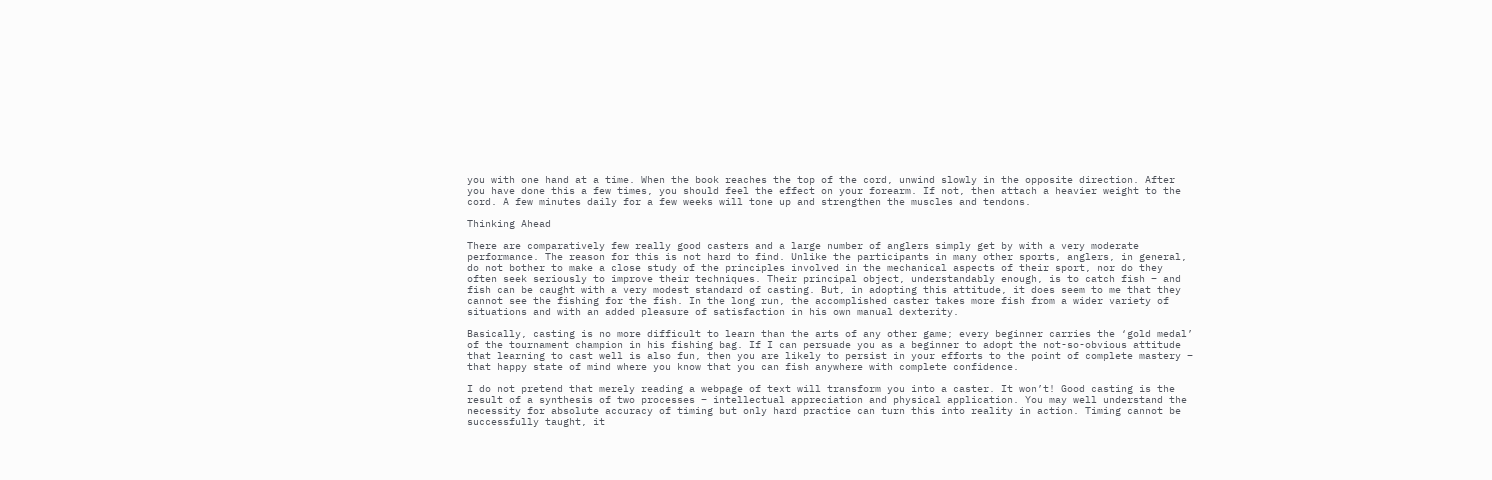you with one hand at a time. When the book reaches the top of the cord, unwind slowly in the opposite direction. After you have done this a few times, you should feel the effect on your forearm. If not, then attach a heavier weight to the cord. A few minutes daily for a few weeks will tone up and strengthen the muscles and tendons.

Thinking Ahead

There are comparatively few really good casters and a large number of anglers simply get by with a very moderate performance. The reason for this is not hard to find. Unlike the participants in many other sports, anglers, in general, do not bother to make a close study of the principles involved in the mechanical aspects of their sport, nor do they often seek seriously to improve their techniques. Their principal object, understandably enough, is to catch fish – and fish can be caught with a very modest standard of casting. But, in adopting this attitude, it does seem to me that they cannot see the fishing for the fish. In the long run, the accomplished caster takes more fish from a wider variety of situations and with an added pleasure of satisfaction in his own manual dexterity.

Basically, casting is no more difficult to learn than the arts of any other game; every beginner carries the ‘gold medal’ of the tournament champion in his fishing bag. If I can persuade you as a beginner to adopt the not-so-obvious attitude that learning to cast well is also fun, then you are likely to persist in your efforts to the point of complete mastery – that happy state of mind where you know that you can fish anywhere with complete confidence.

I do not pretend that merely reading a webpage of text will transform you into a caster. It won’t! Good casting is the result of a synthesis of two processes – intellectual appreciation and physical application. You may well understand the necessity for absolute accuracy of timing but only hard practice can turn this into reality in action. Timing cannot be successfully taught, it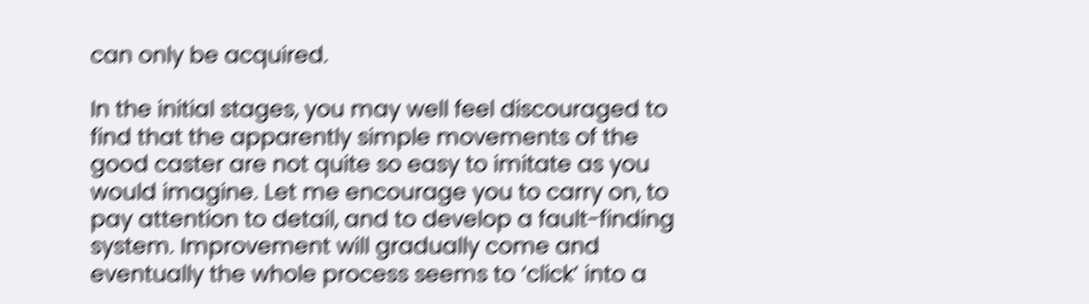can only be acquired.

In the initial stages, you may well feel discouraged to find that the apparently simple movements of the good caster are not quite so easy to imitate as you would imagine. Let me encourage you to carry on, to pay attention to detail, and to develop a fault-finding system. Improvement will gradually come and eventually the whole process seems to ‘click’ into a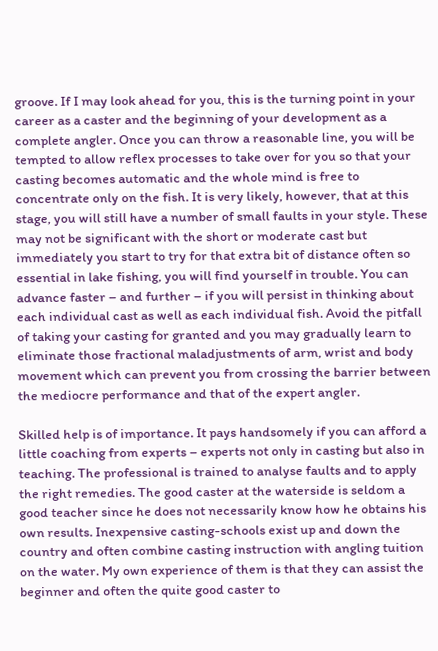groove. If I may look ahead for you, this is the turning point in your career as a caster and the beginning of your development as a complete angler. Once you can throw a reasonable line, you will be tempted to allow reflex processes to take over for you so that your casting becomes automatic and the whole mind is free to concentrate only on the fish. It is very likely, however, that at this stage, you will still have a number of small faults in your style. These may not be significant with the short or moderate cast but immediately you start to try for that extra bit of distance often so essential in lake fishing, you will find yourself in trouble. You can advance faster – and further – if you will persist in thinking about each individual cast as well as each individual fish. Avoid the pitfall of taking your casting for granted and you may gradually learn to eliminate those fractional maladjustments of arm, wrist and body movement which can prevent you from crossing the barrier between the mediocre performance and that of the expert angler.

Skilled help is of importance. It pays handsomely if you can afford a little coaching from experts – experts not only in casting but also in teaching. The professional is trained to analyse faults and to apply the right remedies. The good caster at the waterside is seldom a good teacher since he does not necessarily know how he obtains his own results. Inexpensive casting-schools exist up and down the country and often combine casting instruction with angling tuition on the water. My own experience of them is that they can assist the beginner and often the quite good caster to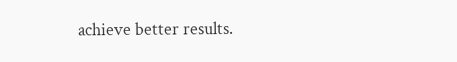achieve better results.